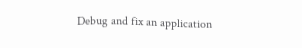Debug and fix an application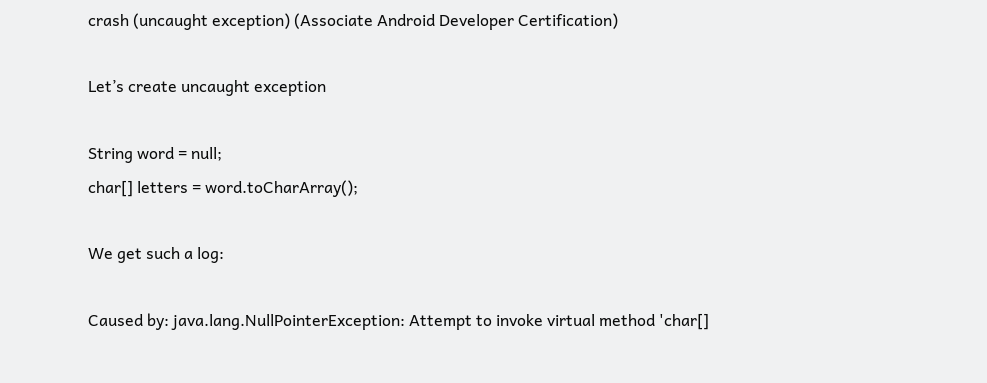crash (uncaught exception) (Associate Android Developer Certification)

Let’s create uncaught exception

String word = null;
char[] letters = word.toCharArray();

We get such a log:

Caused by: java.lang.NullPointerException: Attempt to invoke virtual method 'char[]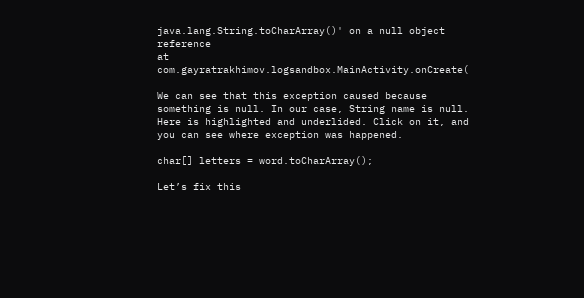java.lang.String.toCharArray()' on a null object reference
at com.gayratrakhimov.logsandbox.MainActivity.onCreate(

We can see that this exception caused because something is null. In our case, String name is null. Here is highlighted and underlided. Click on it, and you can see where exception was happened.

char[] letters = word.toCharArray();

Let’s fix this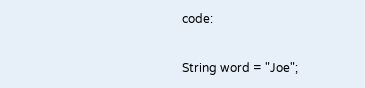code:

String word = "Joe";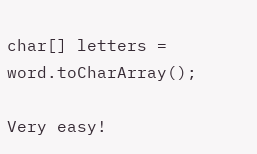char[] letters = word.toCharArray();

Very easy!